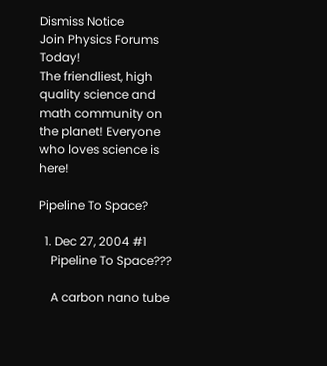Dismiss Notice
Join Physics Forums Today!
The friendliest, high quality science and math community on the planet! Everyone who loves science is here!

Pipeline To Space?

  1. Dec 27, 2004 #1
    Pipeline To Space???

    A carbon nano tube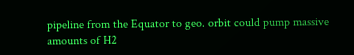pipeline from the Equator to geo. orbit could pump massive amounts of H2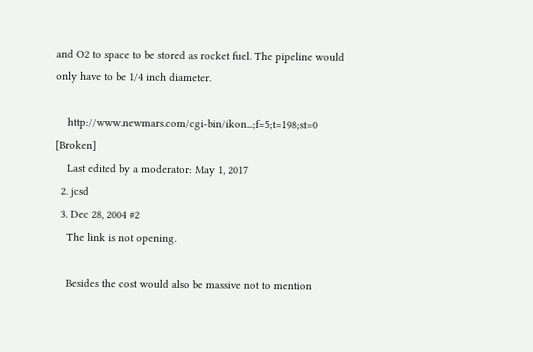and O2 to space to be stored as rocket fuel. The pipeline would only have to be 1/4 inch diameter.

    http://www.newmars.com/cgi-bin/ikon...;f=5;t=198;st=0 [Broken]
    Last edited by a moderator: May 1, 2017
  2. jcsd
  3. Dec 28, 2004 #2
    The link is not opening.

    Besides the cost would also be massive not to mention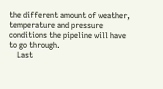the different amount of weather, temperature and pressure conditions the pipeline will have to go through.
    Last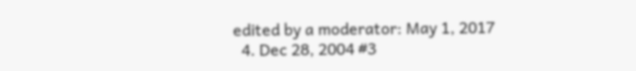edited by a moderator: May 1, 2017
  4. Dec 28, 2004 #3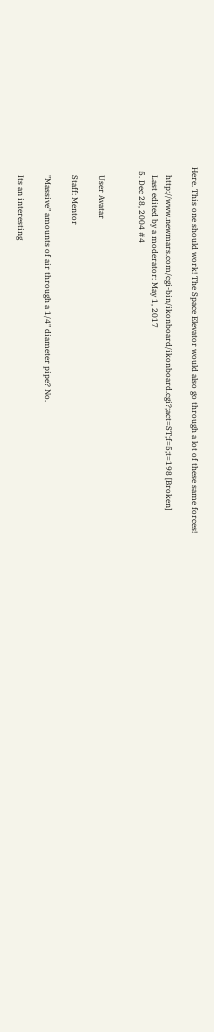Here. This one should work! The Space Elevator would also go through a lot of these same forces!

    http://www.newmars.com/cgi-bin/ikonboard/ikonboard.cgi?;act=ST;f=5;t=198 [Broken]
    Last edited by a moderator: May 1, 2017
  5. Dec 28, 2004 #4


    User Avatar

    Staff: Mentor

    "Massive" amounts of air through a 1/4" diameter pipe? No.

    Its an interesting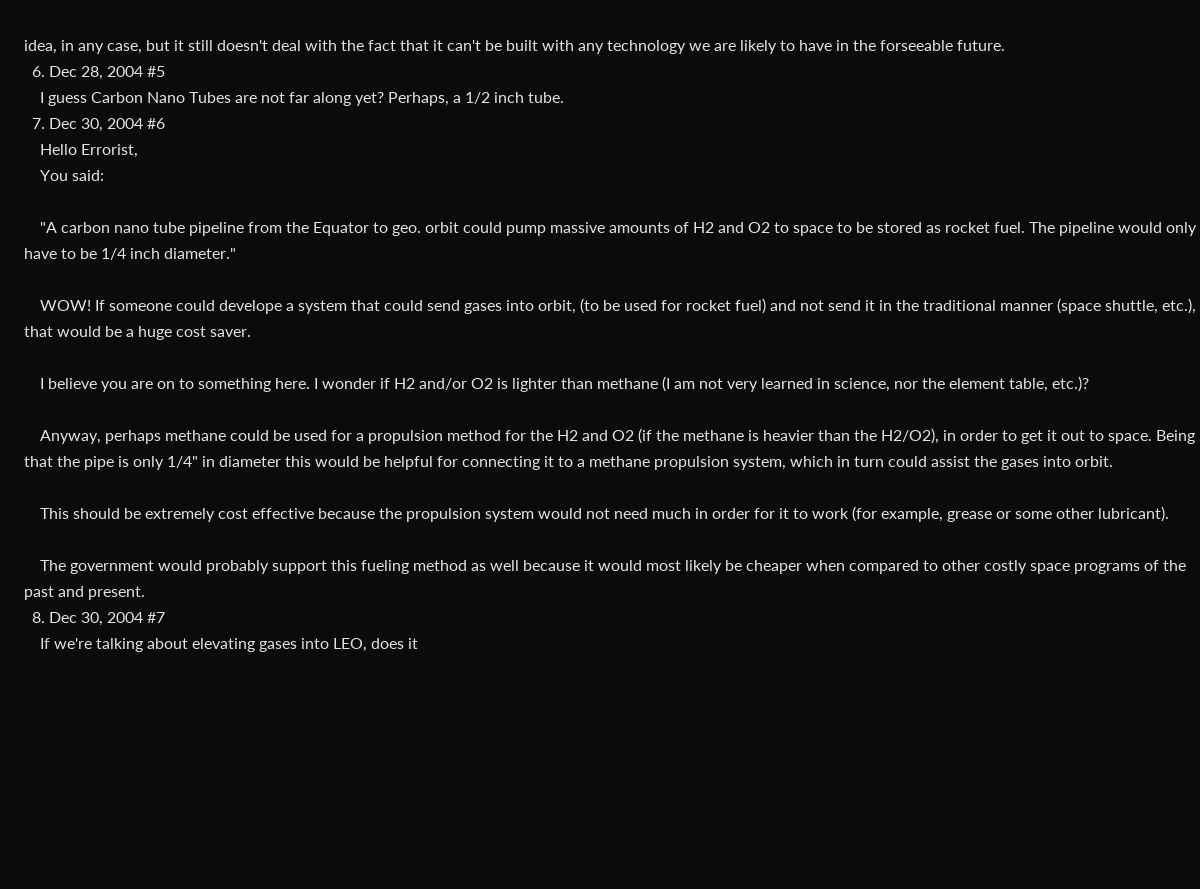idea, in any case, but it still doesn't deal with the fact that it can't be built with any technology we are likely to have in the forseeable future.
  6. Dec 28, 2004 #5
    I guess Carbon Nano Tubes are not far along yet? Perhaps, a 1/2 inch tube.
  7. Dec 30, 2004 #6
    Hello Errorist,
    You said:

    "A carbon nano tube pipeline from the Equator to geo. orbit could pump massive amounts of H2 and O2 to space to be stored as rocket fuel. The pipeline would only have to be 1/4 inch diameter."

    WOW! If someone could develope a system that could send gases into orbit, (to be used for rocket fuel) and not send it in the traditional manner (space shuttle, etc.), that would be a huge cost saver.

    I believe you are on to something here. I wonder if H2 and/or O2 is lighter than methane (I am not very learned in science, nor the element table, etc.)?

    Anyway, perhaps methane could be used for a propulsion method for the H2 and O2 (if the methane is heavier than the H2/O2), in order to get it out to space. Being that the pipe is only 1/4" in diameter this would be helpful for connecting it to a methane propulsion system, which in turn could assist the gases into orbit.

    This should be extremely cost effective because the propulsion system would not need much in order for it to work (for example, grease or some other lubricant).

    The government would probably support this fueling method as well because it would most likely be cheaper when compared to other costly space programs of the past and present.
  8. Dec 30, 2004 #7
    If we're talking about elevating gases into LEO, does it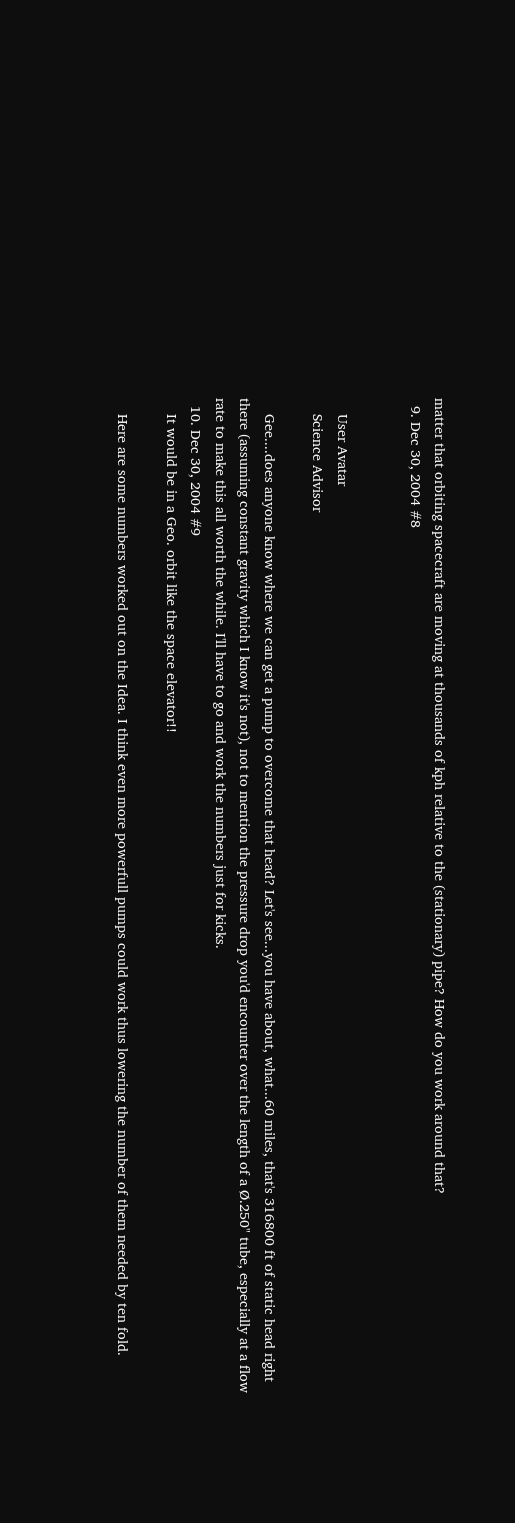matter that orbiting spacecraft are moving at thousands of kph relative to the (stationary) pipe? How do you work around that?
  9. Dec 30, 2004 #8


    User Avatar
    Science Advisor

    Gee....does anyone know where we can get a pump to overcome that head? Let's see...you have about, what...60 miles, that's 316800 ft of static head right there (assuming constant gravity which I know it's not), not to mention the pressure drop you'd encounter over the length of a Ø.250" tube, especially at a flow rate to make this all worth the while. I'll have to go and work the numbers just for kicks.
  10. Dec 30, 2004 #9
    It would be in a Geo. orbit like the space elevator!!

    Here are some numbers worked out on the Idea. I think even more powerfull pumps could work thus lowering the number of them needed by ten fold.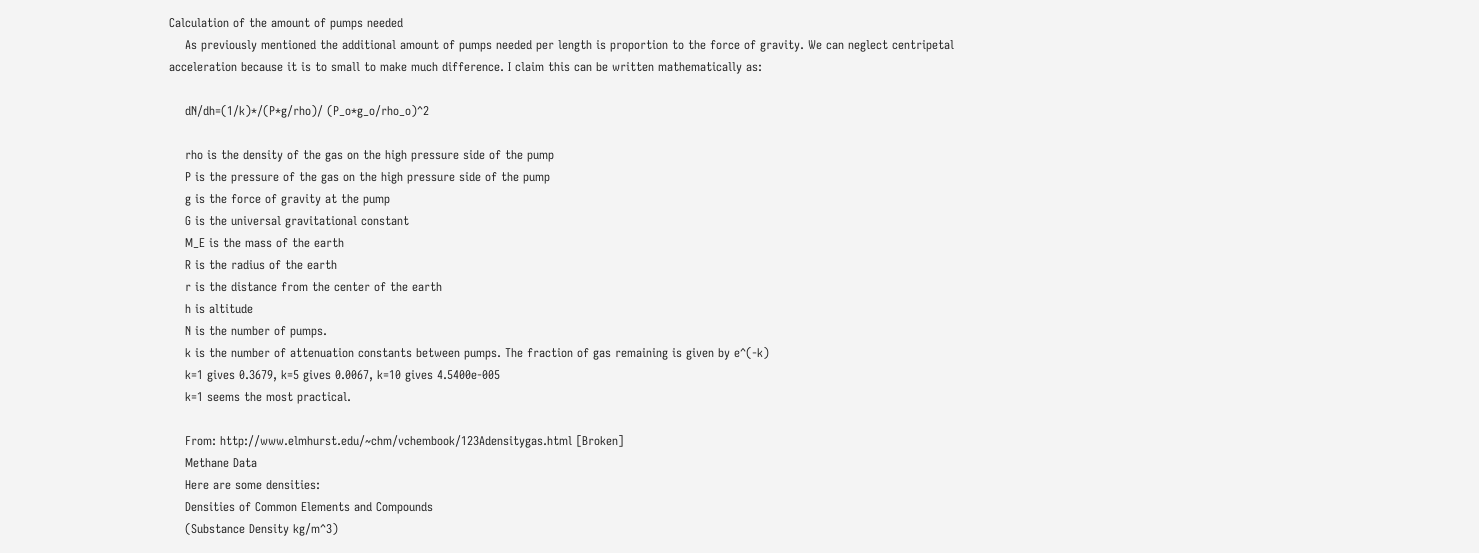Calculation of the amount of pumps needed
    As previously mentioned the additional amount of pumps needed per length is proportion to the force of gravity. We can neglect centripetal acceleration because it is to small to make much difference. I claim this can be written mathematically as:

    dN/dh=(1/k)*/(P*g/rho)/ (P_o*g_o/rho_o)^2

    rho is the density of the gas on the high pressure side of the pump
    P is the pressure of the gas on the high pressure side of the pump
    g is the force of gravity at the pump
    G is the universal gravitational constant
    M_E is the mass of the earth
    R is the radius of the earth
    r is the distance from the center of the earth
    h is altitude
    N is the number of pumps.
    k is the number of attenuation constants between pumps. The fraction of gas remaining is given by e^(-k)
    k=1 gives 0.3679, k=5 gives 0.0067, k=10 gives 4.5400e-005
    k=1 seems the most practical.

    From: http://www.elmhurst.edu/~chm/vchembook/123Adensitygas.html [Broken]
    Methane Data
    Here are some densities:
    Densities of Common Elements and Compounds
    (Substance Density kg/m^3)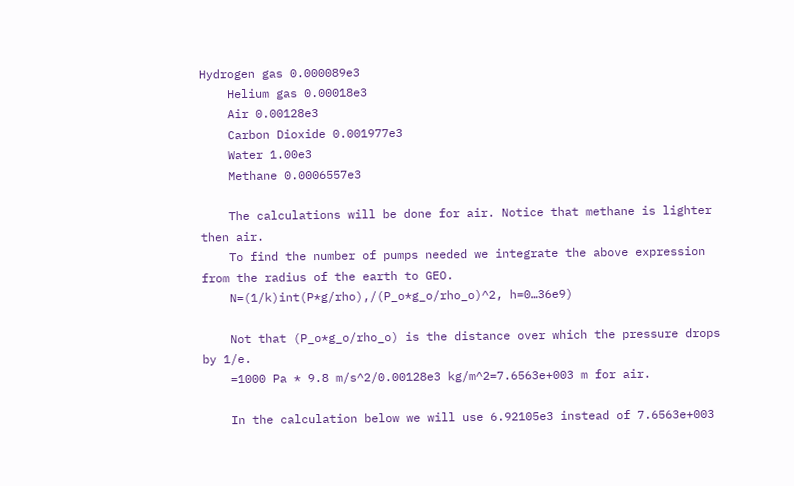Hydrogen gas 0.000089e3
    Helium gas 0.00018e3
    Air 0.00128e3
    Carbon Dioxide 0.001977e3
    Water 1.00e3
    Methane 0.0006557e3

    The calculations will be done for air. Notice that methane is lighter then air.
    To find the number of pumps needed we integrate the above expression from the radius of the earth to GEO.
    N=(1/k)int(P*g/rho),/(P_o*g_o/rho_o)^2, h=0…36e9)

    Not that (P_o*g_o/rho_o) is the distance over which the pressure drops by 1/e.
    =1000 Pa * 9.8 m/s^2/0.00128e3 kg/m^2=7.6563e+003 m for air.

    In the calculation below we will use 6.92105e3 instead of 7.6563e+003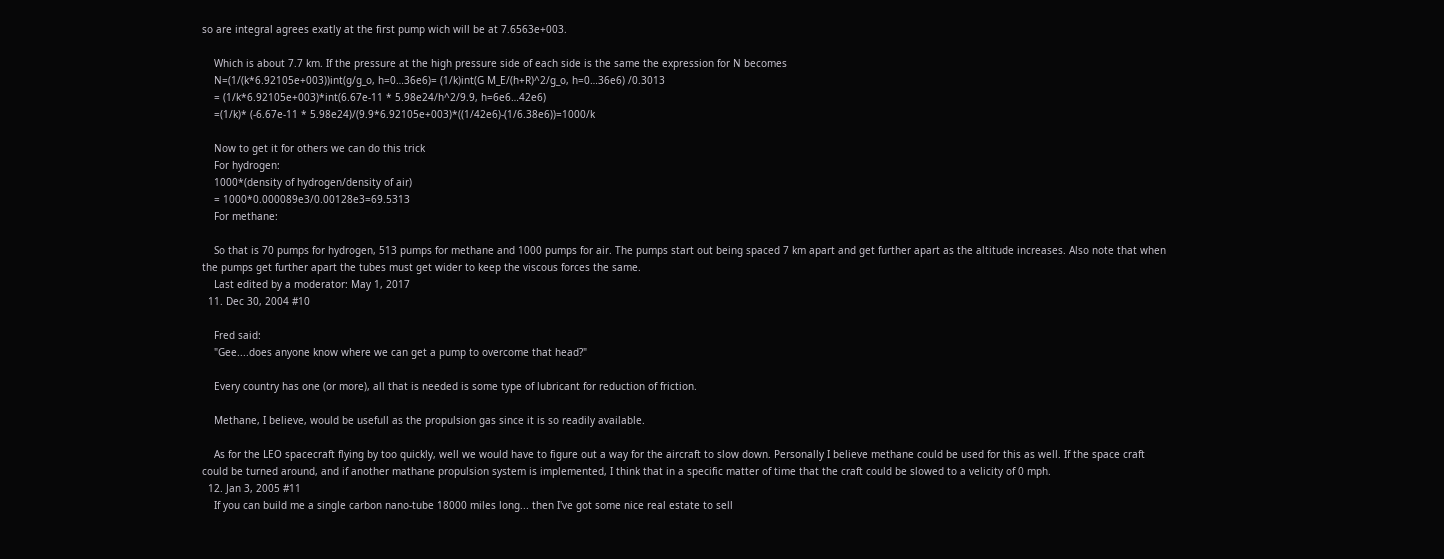so are integral agrees exatly at the first pump wich will be at 7.6563e+003.

    Which is about 7.7 km. If the pressure at the high pressure side of each side is the same the expression for N becomes
    N=(1/(k*6.92105e+003))int(g/g_o, h=0…36e6)= (1/k)int(G M_E/(h+R)^2/g_o, h=0…36e6) /0.3013
    = (1/k*6.92105e+003)*int(6.67e-11 * 5.98e24/h^2/9.9, h=6e6…42e6)
    =(1/k)* (-6.67e-11 * 5.98e24)/(9.9*6.92105e+003)*((1/42e6)-(1/6.38e6))=1000/k

    Now to get it for others we can do this trick
    For hydrogen:
    1000*(density of hydrogen/density of air)
    = 1000*0.000089e3/0.00128e3=69.5313
    For methane:

    So that is 70 pumps for hydrogen, 513 pumps for methane and 1000 pumps for air. The pumps start out being spaced 7 km apart and get further apart as the altitude increases. Also note that when the pumps get further apart the tubes must get wider to keep the viscous forces the same.
    Last edited by a moderator: May 1, 2017
  11. Dec 30, 2004 #10

    Fred said:
    "Gee....does anyone know where we can get a pump to overcome that head?"

    Every country has one (or more), all that is needed is some type of lubricant for reduction of friction.

    Methane, I believe, would be usefull as the propulsion gas since it is so readily available.

    As for the LEO spacecraft flying by too quickly, well we would have to figure out a way for the aircraft to slow down. Personally I believe methane could be used for this as well. If the space craft could be turned around, and if another mathane propulsion system is implemented, I think that in a specific matter of time that the craft could be slowed to a velicity of 0 mph.
  12. Jan 3, 2005 #11
    If you can build me a single carbon nano-tube 18000 miles long... then I've got some nice real estate to sell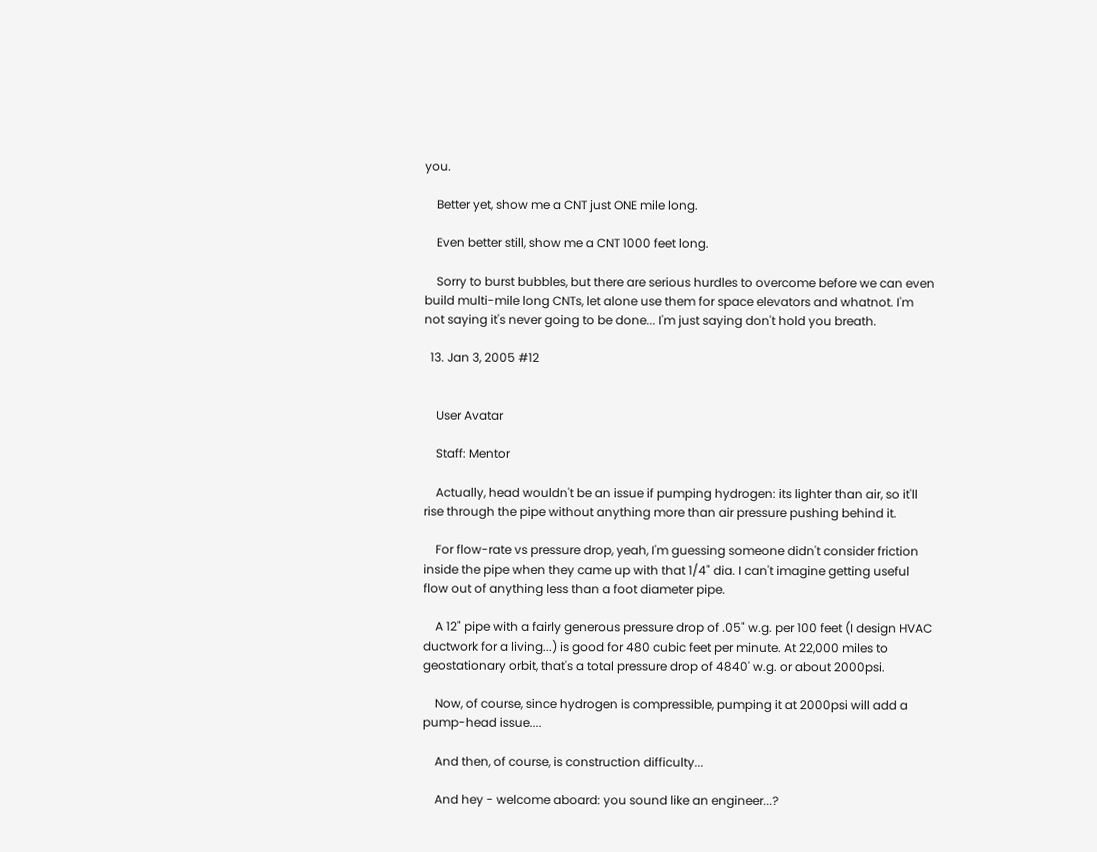you.

    Better yet, show me a CNT just ONE mile long.

    Even better still, show me a CNT 1000 feet long.

    Sorry to burst bubbles, but there are serious hurdles to overcome before we can even build multi-mile long CNTs, let alone use them for space elevators and whatnot. I'm not saying it's never going to be done... I'm just saying don't hold you breath.

  13. Jan 3, 2005 #12


    User Avatar

    Staff: Mentor

    Actually, head wouldn't be an issue if pumping hydrogen: its lighter than air, so it'll rise through the pipe without anything more than air pressure pushing behind it.

    For flow-rate vs pressure drop, yeah, I'm guessing someone didn't consider friction inside the pipe when they came up with that 1/4" dia. I can't imagine getting useful flow out of anything less than a foot diameter pipe.

    A 12" pipe with a fairly generous pressure drop of .05" w.g. per 100 feet (I design HVAC ductwork for a living...) is good for 480 cubic feet per minute. At 22,000 miles to geostationary orbit, that's a total pressure drop of 4840' w.g. or about 2000psi.

    Now, of course, since hydrogen is compressible, pumping it at 2000psi will add a pump-head issue....

    And then, of course, is construction difficulty...

    And hey - welcome aboard: you sound like an engineer...?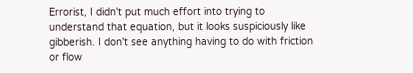Errorist, I didn't put much effort into trying to understand that equation, but it looks suspiciously like gibberish. I don't see anything having to do with friction or flow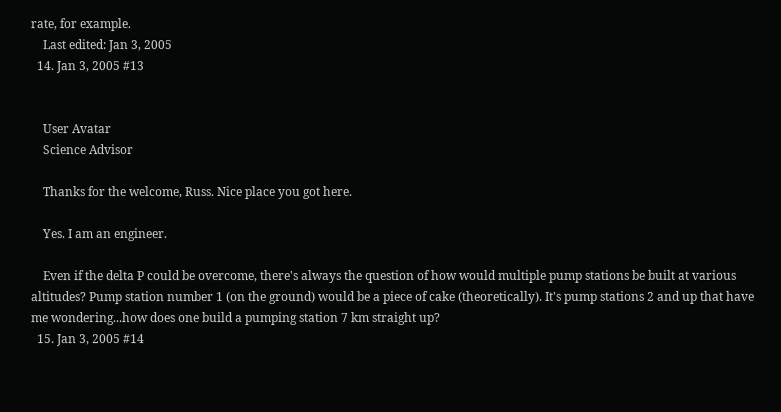rate, for example.
    Last edited: Jan 3, 2005
  14. Jan 3, 2005 #13


    User Avatar
    Science Advisor

    Thanks for the welcome, Russ. Nice place you got here.

    Yes. I am an engineer.

    Even if the delta P could be overcome, there's always the question of how would multiple pump stations be built at various altitudes? Pump station number 1 (on the ground) would be a piece of cake (theoretically). It's pump stations 2 and up that have me wondering...how does one build a pumping station 7 km straight up?
  15. Jan 3, 2005 #14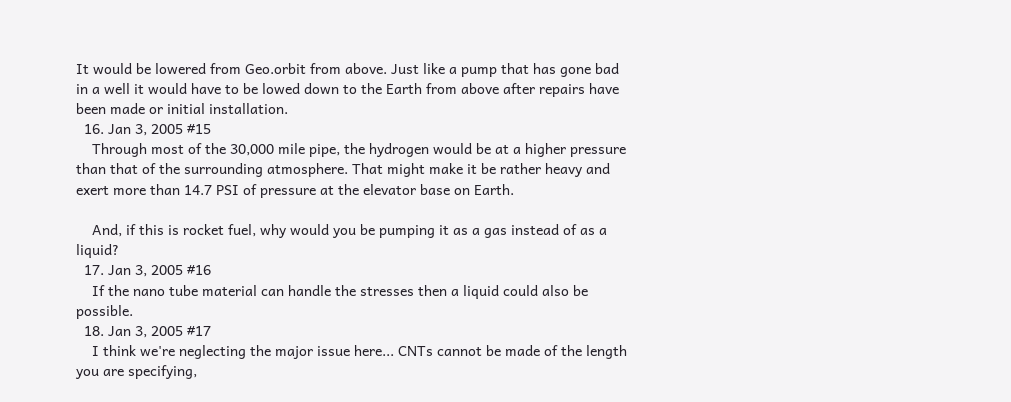It would be lowered from Geo.orbit from above. Just like a pump that has gone bad in a well it would have to be lowed down to the Earth from above after repairs have been made or initial installation.
  16. Jan 3, 2005 #15
    Through most of the 30,000 mile pipe, the hydrogen would be at a higher pressure than that of the surrounding atmosphere. That might make it be rather heavy and exert more than 14.7 PSI of pressure at the elevator base on Earth.

    And, if this is rocket fuel, why would you be pumping it as a gas instead of as a liquid?
  17. Jan 3, 2005 #16
    If the nano tube material can handle the stresses then a liquid could also be possible.
  18. Jan 3, 2005 #17
    I think we're neglecting the major issue here... CNTs cannot be made of the length you are specifying,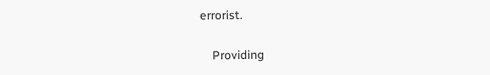errorist.

    Providing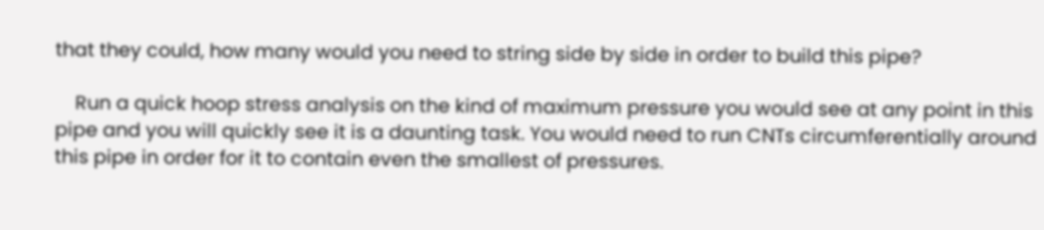that they could, how many would you need to string side by side in order to build this pipe?

    Run a quick hoop stress analysis on the kind of maximum pressure you would see at any point in this pipe and you will quickly see it is a daunting task. You would need to run CNTs circumferentially around this pipe in order for it to contain even the smallest of pressures.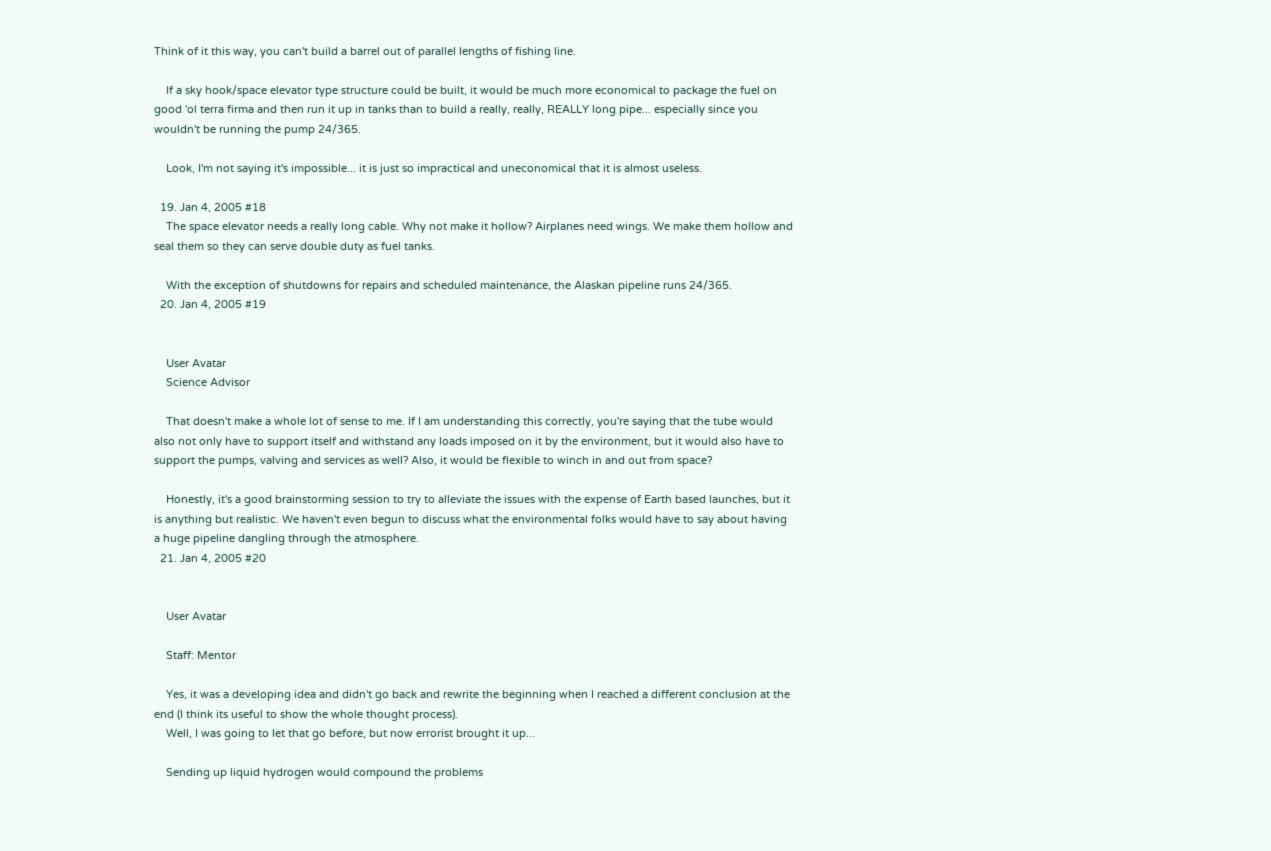Think of it this way, you can't build a barrel out of parallel lengths of fishing line.

    If a sky hook/space elevator type structure could be built, it would be much more economical to package the fuel on good 'ol terra firma and then run it up in tanks than to build a really, really, REALLY long pipe... especially since you wouldn't be running the pump 24/365.

    Look, I'm not saying it's impossible... it is just so impractical and uneconomical that it is almost useless.

  19. Jan 4, 2005 #18
    The space elevator needs a really long cable. Why not make it hollow? Airplanes need wings. We make them hollow and seal them so they can serve double duty as fuel tanks.

    With the exception of shutdowns for repairs and scheduled maintenance, the Alaskan pipeline runs 24/365.
  20. Jan 4, 2005 #19


    User Avatar
    Science Advisor

    That doesn't make a whole lot of sense to me. If I am understanding this correctly, you're saying that the tube would also not only have to support itself and withstand any loads imposed on it by the environment, but it would also have to support the pumps, valving and services as well? Also, it would be flexible to winch in and out from space?

    Honestly, it's a good brainstorming session to try to alleviate the issues with the expense of Earth based launches, but it is anything but realistic. We haven't even begun to discuss what the environmental folks would have to say about having a huge pipeline dangling through the atmosphere.
  21. Jan 4, 2005 #20


    User Avatar

    Staff: Mentor

    Yes, it was a developing idea and didn't go back and rewrite the beginning when I reached a different conclusion at the end (I think its useful to show the whole thought process).
    Well, I was going to let that go before, but now errorist brought it up...

    Sending up liquid hydrogen would compound the problems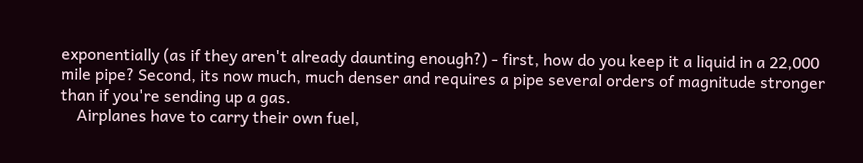exponentially (as if they aren't already daunting enough?) - first, how do you keep it a liquid in a 22,000 mile pipe? Second, its now much, much denser and requires a pipe several orders of magnitude stronger than if you're sending up a gas.
    Airplanes have to carry their own fuel,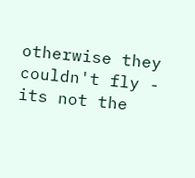otherwise they couldn't fly - its not the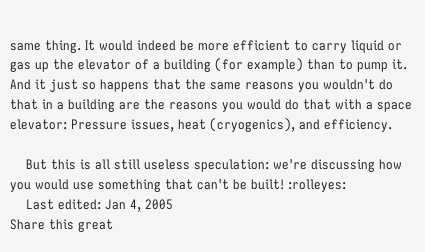same thing. It would indeed be more efficient to carry liquid or gas up the elevator of a building (for example) than to pump it. And it just so happens that the same reasons you wouldn't do that in a building are the reasons you would do that with a space elevator: Pressure issues, heat (cryogenics), and efficiency.

    But this is all still useless speculation: we're discussing how you would use something that can't be built! :rolleyes:
    Last edited: Jan 4, 2005
Share this great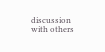discussion with others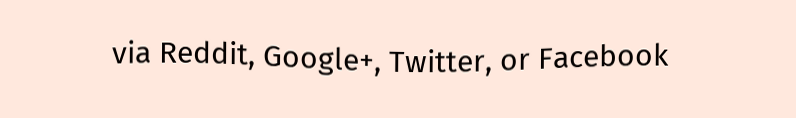via Reddit, Google+, Twitter, or Facebook